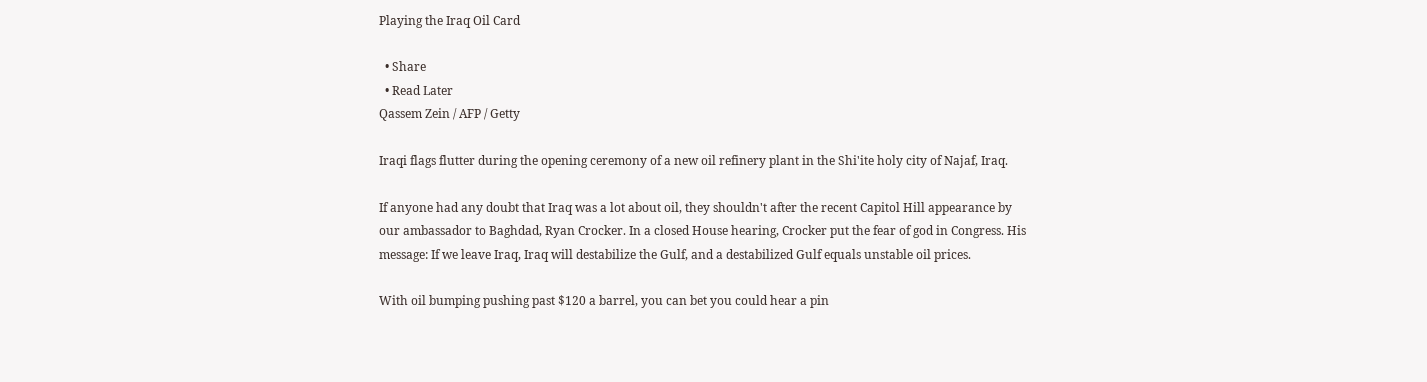Playing the Iraq Oil Card

  • Share
  • Read Later
Qassem Zein / AFP / Getty

Iraqi flags flutter during the opening ceremony of a new oil refinery plant in the Shi'ite holy city of Najaf, Iraq.

If anyone had any doubt that Iraq was a lot about oil, they shouldn't after the recent Capitol Hill appearance by our ambassador to Baghdad, Ryan Crocker. In a closed House hearing, Crocker put the fear of god in Congress. His message: If we leave Iraq, Iraq will destabilize the Gulf, and a destabilized Gulf equals unstable oil prices.

With oil bumping pushing past $120 a barrel, you can bet you could hear a pin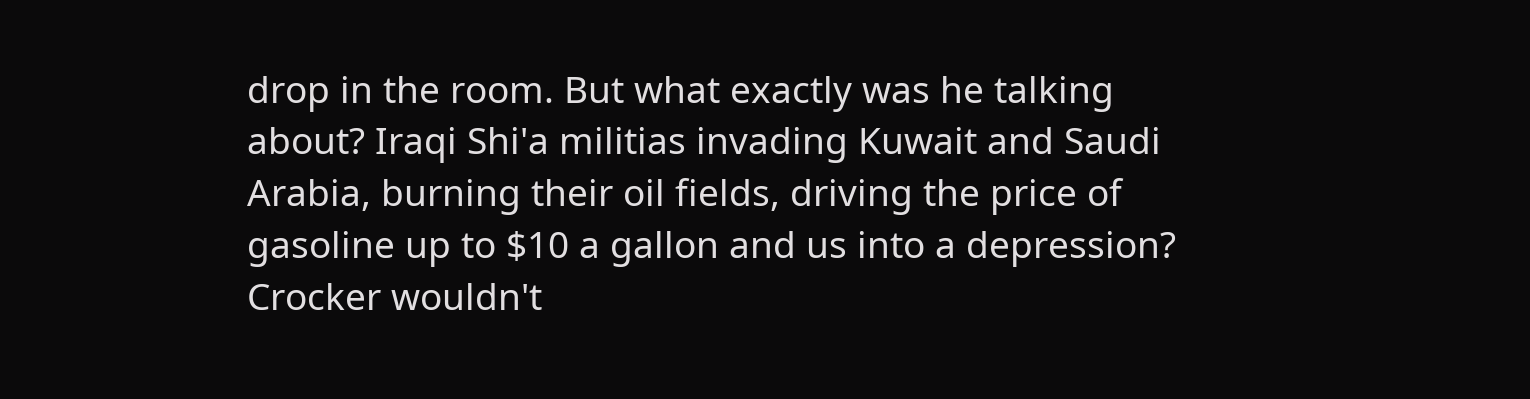drop in the room. But what exactly was he talking about? Iraqi Shi'a militias invading Kuwait and Saudi Arabia, burning their oil fields, driving the price of gasoline up to $10 a gallon and us into a depression? Crocker wouldn't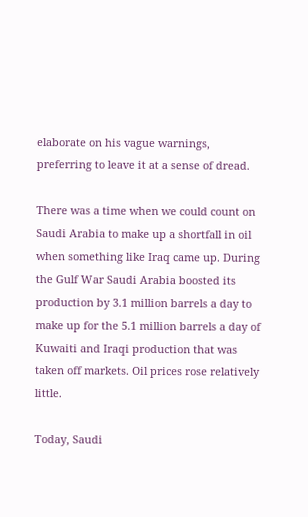elaborate on his vague warnings, preferring to leave it at a sense of dread.

There was a time when we could count on Saudi Arabia to make up a shortfall in oil when something like Iraq came up. During the Gulf War Saudi Arabia boosted its production by 3.1 million barrels a day to make up for the 5.1 million barrels a day of Kuwaiti and Iraqi production that was taken off markets. Oil prices rose relatively little.

Today, Saudi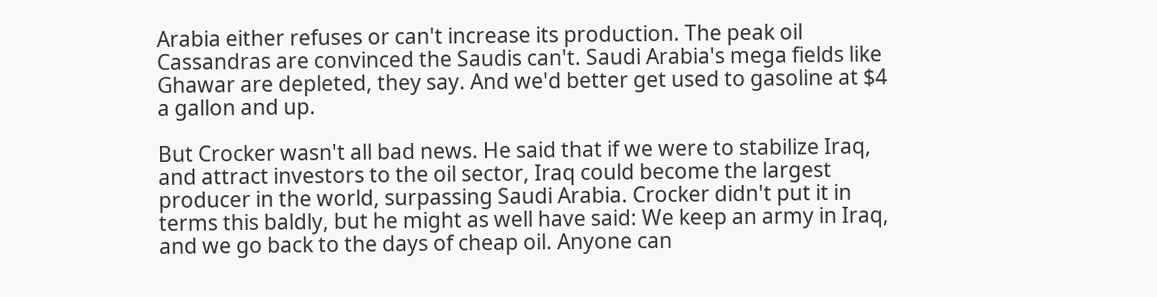Arabia either refuses or can't increase its production. The peak oil Cassandras are convinced the Saudis can't. Saudi Arabia's mega fields like Ghawar are depleted, they say. And we'd better get used to gasoline at $4 a gallon and up.

But Crocker wasn't all bad news. He said that if we were to stabilize Iraq, and attract investors to the oil sector, Iraq could become the largest producer in the world, surpassing Saudi Arabia. Crocker didn't put it in terms this baldly, but he might as well have said: We keep an army in Iraq, and we go back to the days of cheap oil. Anyone can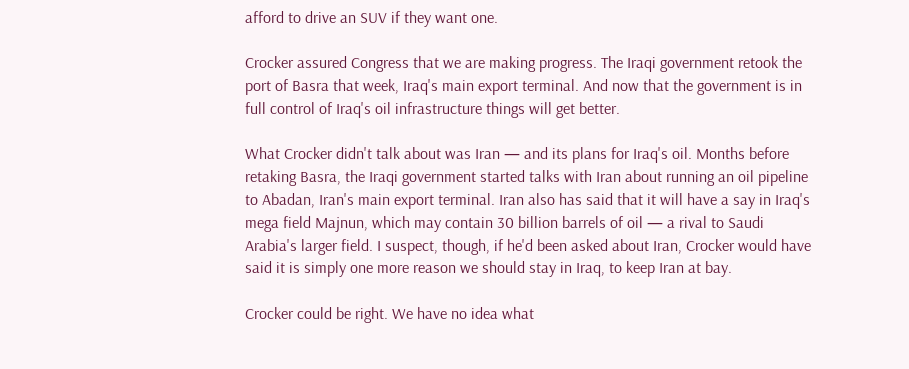afford to drive an SUV if they want one.

Crocker assured Congress that we are making progress. The Iraqi government retook the port of Basra that week, Iraq's main export terminal. And now that the government is in full control of Iraq's oil infrastructure things will get better.

What Crocker didn't talk about was Iran — and its plans for Iraq's oil. Months before retaking Basra, the Iraqi government started talks with Iran about running an oil pipeline to Abadan, Iran's main export terminal. Iran also has said that it will have a say in Iraq's mega field Majnun, which may contain 30 billion barrels of oil — a rival to Saudi Arabia's larger field. I suspect, though, if he'd been asked about Iran, Crocker would have said it is simply one more reason we should stay in Iraq, to keep Iran at bay.

Crocker could be right. We have no idea what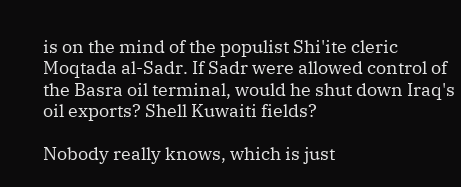is on the mind of the populist Shi'ite cleric Moqtada al-Sadr. If Sadr were allowed control of the Basra oil terminal, would he shut down Iraq's oil exports? Shell Kuwaiti fields?

Nobody really knows, which is just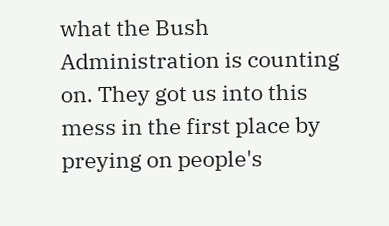what the Bush Administration is counting on. They got us into this mess in the first place by preying on people's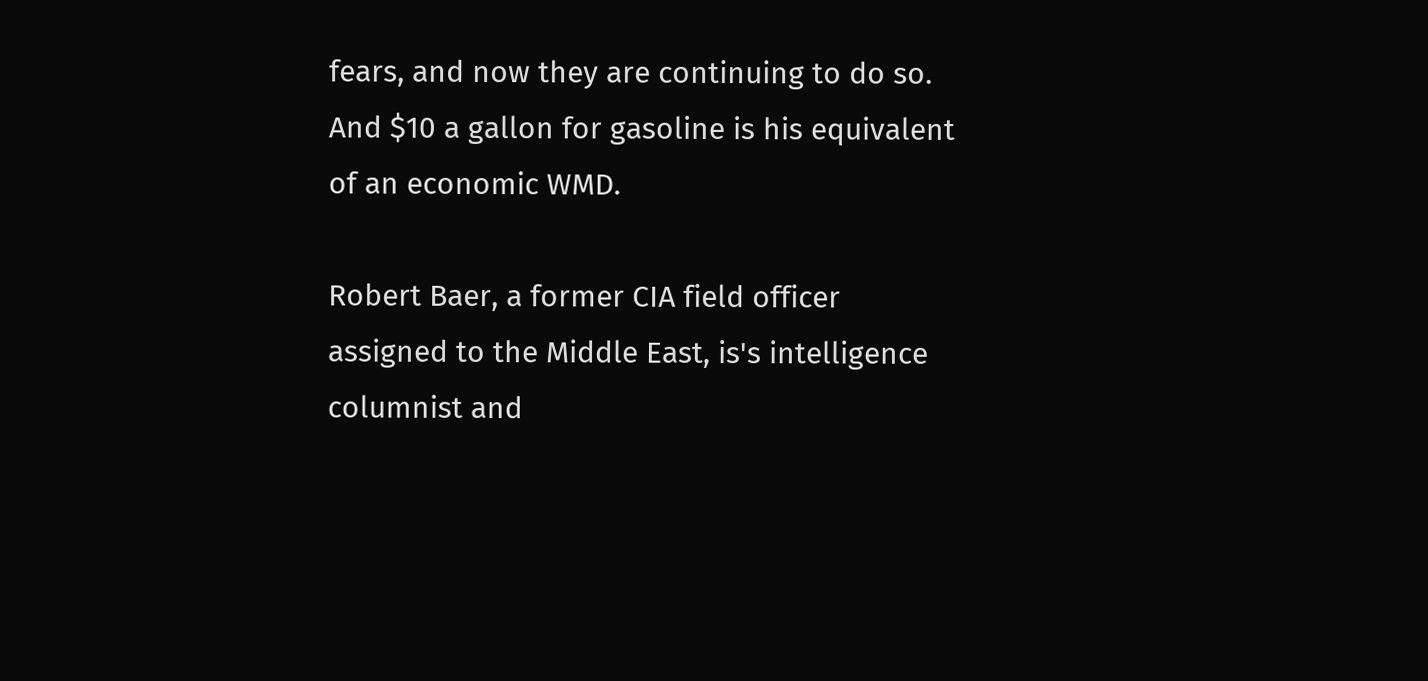fears, and now they are continuing to do so. And $10 a gallon for gasoline is his equivalent of an economic WMD.

Robert Baer, a former CIA field officer assigned to the Middle East, is's intelligence columnist and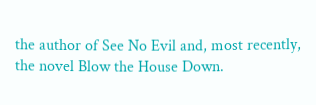the author of See No Evil and, most recently, the novel Blow the House Down.